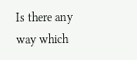Is there any way which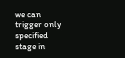we can trigger only specified stage in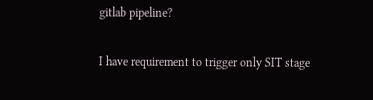gitlab pipeline?

I have requirement to trigger only SIT stage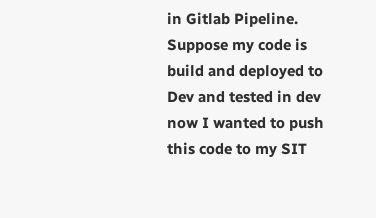in Gitlab Pipeline. Suppose my code is build and deployed to Dev and tested in dev now I wanted to push this code to my SIT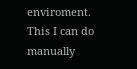enviroment. This I can do manually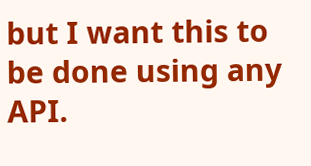but I want this to be done using any API.